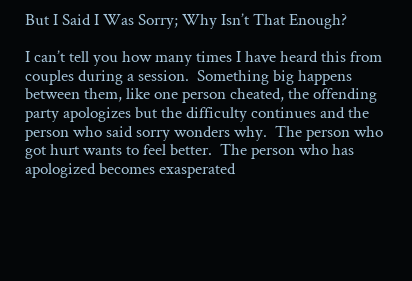But I Said I Was Sorry; Why Isn’t That Enough?

I can’t tell you how many times I have heard this from couples during a session.  Something big happens between them, like one person cheated, the offending party apologizes but the difficulty continues and the person who said sorry wonders why.  The person who got hurt wants to feel better.  The person who has apologized becomes exasperated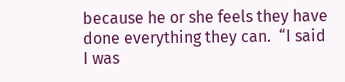because he or she feels they have done everything they can.  “I said I was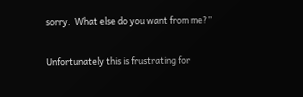sorry.  What else do you want from me?”

Unfortunately this is frustrating for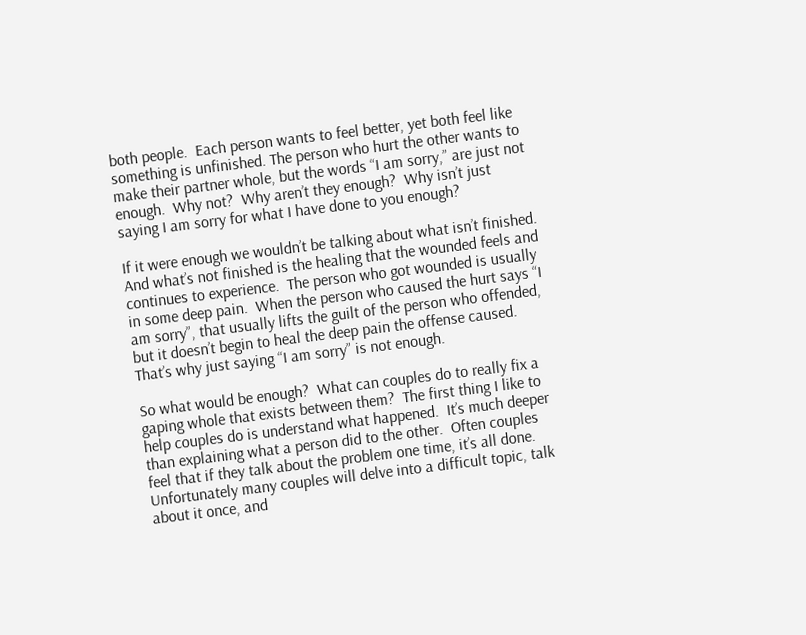both people.  Each person wants to feel better, yet both feel like something is unfinished. The person who hurt the other wants to make their partner whole, but the words “I am sorry,” are just not enough.  Why not?  Why aren’t they enough?  Why isn’t just saying I am sorry for what I have done to you enough?

If it were enough we wouldn’t be talking about what isn’t finished.  And what’s not finished is the healing that the wounded feels and continues to experience.  The person who got wounded is usually in some deep pain.  When the person who caused the hurt says “I am sorry”, that usually lifts the guilt of the person who offended, but it doesn’t begin to heal the deep pain the offense caused.  That’s why just saying “I am sorry” is not enough.

So what would be enough?  What can couples do to really fix a gaping whole that exists between them?  The first thing I like to help couples do is understand what happened.  It’s much deeper than explaining what a person did to the other.  Often couples feel that if they talk about the problem one time, it’s all done.  Unfortunately many couples will delve into a difficult topic, talk about it once, and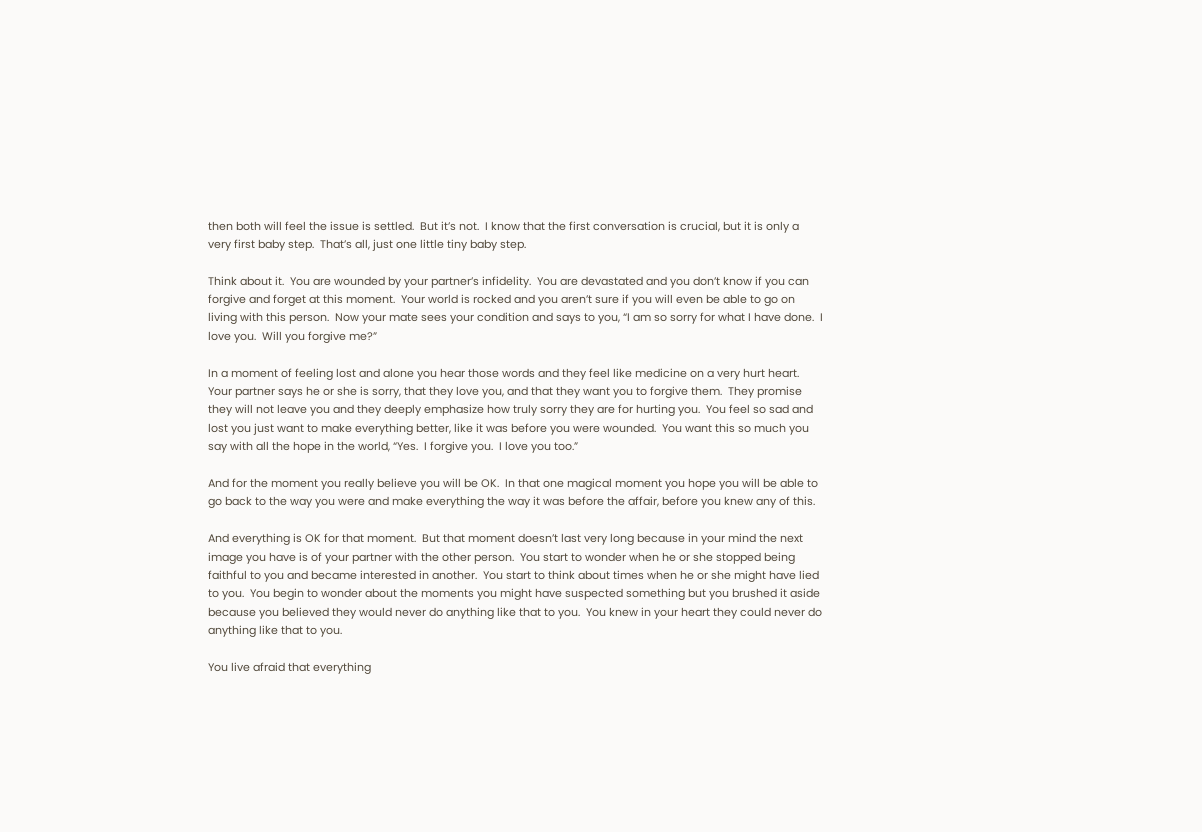then both will feel the issue is settled.  But it’s not.  I know that the first conversation is crucial, but it is only a very first baby step.  That’s all, just one little tiny baby step.

Think about it.  You are wounded by your partner’s infidelity.  You are devastated and you don’t know if you can forgive and forget at this moment.  Your world is rocked and you aren’t sure if you will even be able to go on living with this person.  Now your mate sees your condition and says to you, “I am so sorry for what I have done.  I love you.  Will you forgive me?”

In a moment of feeling lost and alone you hear those words and they feel like medicine on a very hurt heart.  Your partner says he or she is sorry, that they love you, and that they want you to forgive them.  They promise they will not leave you and they deeply emphasize how truly sorry they are for hurting you.  You feel so sad and lost you just want to make everything better, like it was before you were wounded.  You want this so much you say with all the hope in the world, “Yes.  I forgive you.  I love you too.”

And for the moment you really believe you will be OK.  In that one magical moment you hope you will be able to go back to the way you were and make everything the way it was before the affair, before you knew any of this.

And everything is OK for that moment.  But that moment doesn’t last very long because in your mind the next image you have is of your partner with the other person.  You start to wonder when he or she stopped being faithful to you and became interested in another.  You start to think about times when he or she might have lied to you.  You begin to wonder about the moments you might have suspected something but you brushed it aside because you believed they would never do anything like that to you.  You knew in your heart they could never do anything like that to you.

You live afraid that everything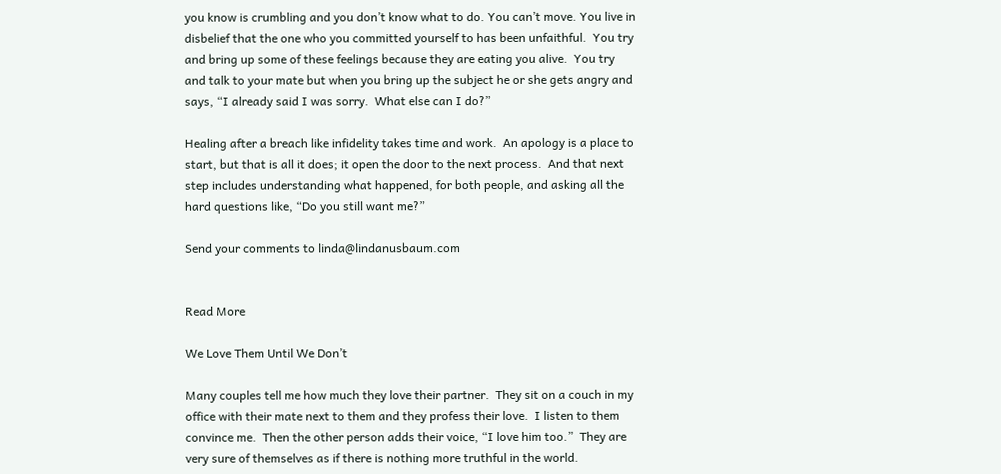you know is crumbling and you don’t know what to do. You can’t move. You live in disbelief that the one who you committed yourself to has been unfaithful.  You try and bring up some of these feelings because they are eating you alive.  You try and talk to your mate but when you bring up the subject he or she gets angry and says, “I already said I was sorry.  What else can I do?”

Healing after a breach like infidelity takes time and work.  An apology is a place to start, but that is all it does; it open the door to the next process.  And that next step includes understanding what happened, for both people, and asking all the hard questions like, “Do you still want me?”

Send your comments to linda@lindanusbaum.com


Read More

We Love Them Until We Don’t

Many couples tell me how much they love their partner.  They sit on a couch in my office with their mate next to them and they profess their love.  I listen to them convince me.  Then the other person adds their voice, “I love him too.”  They are very sure of themselves as if there is nothing more truthful in the world.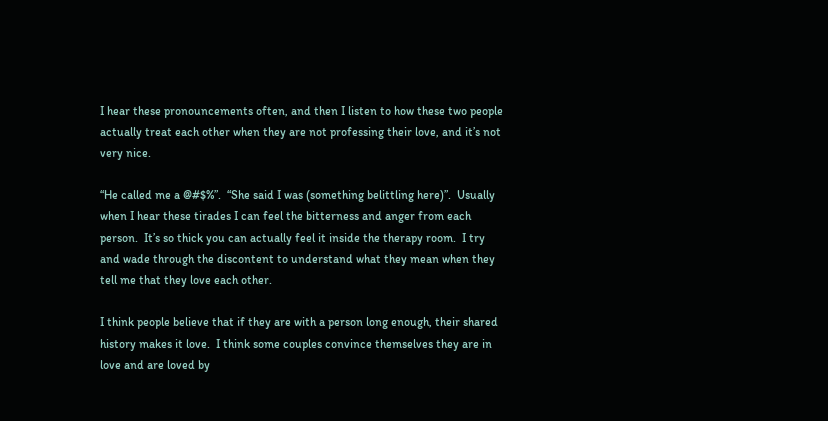I hear these pronouncements often, and then I listen to how these two people actually treat each other when they are not professing their love, and it’s not very nice.

“He called me a @#$%”.  “She said I was (something belittling here)”.  Usually when I hear these tirades I can feel the bitterness and anger from each person.  It’s so thick you can actually feel it inside the therapy room.  I try and wade through the discontent to understand what they mean when they tell me that they love each other.

I think people believe that if they are with a person long enough, their shared history makes it love.  I think some couples convince themselves they are in love and are loved by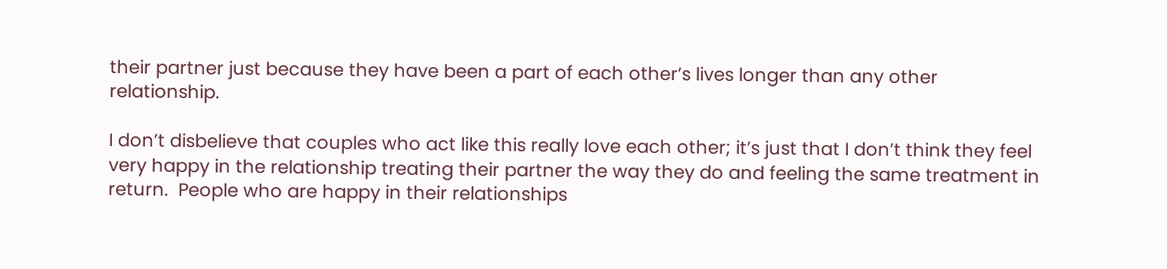their partner just because they have been a part of each other’s lives longer than any other relationship.

I don’t disbelieve that couples who act like this really love each other; it’s just that I don’t think they feel very happy in the relationship treating their partner the way they do and feeling the same treatment in return.  People who are happy in their relationships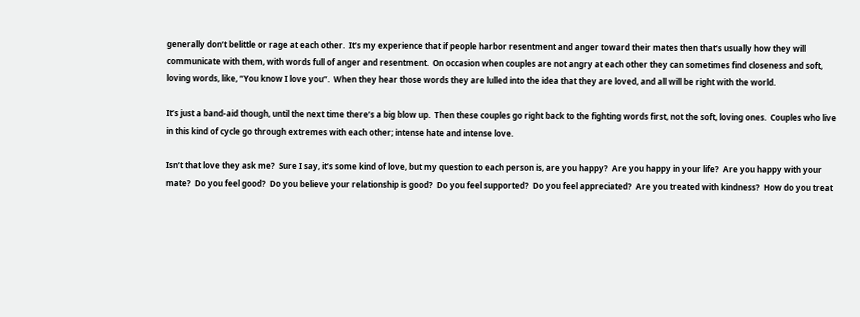generally don’t belittle or rage at each other.  It’s my experience that if people harbor resentment and anger toward their mates then that’s usually how they will communicate with them, with words full of anger and resentment.  On occasion when couples are not angry at each other they can sometimes find closeness and soft, loving words, like, “You know I love you”.  When they hear those words they are lulled into the idea that they are loved, and all will be right with the world.

It’s just a band-aid though, until the next time there’s a big blow up.  Then these couples go right back to the fighting words first, not the soft, loving ones.  Couples who live in this kind of cycle go through extremes with each other; intense hate and intense love.

Isn’t that love they ask me?  Sure I say, it’s some kind of love, but my question to each person is, are you happy?  Are you happy in your life?  Are you happy with your mate?  Do you feel good?  Do you believe your relationship is good?  Do you feel supported?  Do you feel appreciated?  Are you treated with kindness?  How do you treat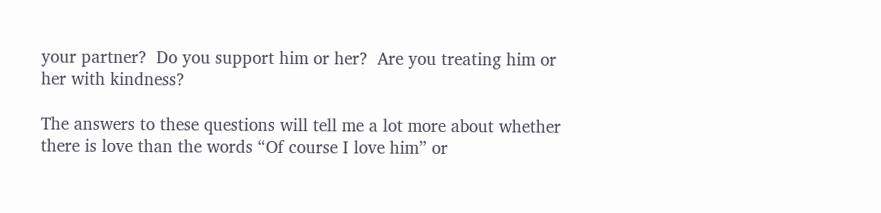your partner?  Do you support him or her?  Are you treating him or her with kindness?

The answers to these questions will tell me a lot more about whether there is love than the words “Of course I love him” or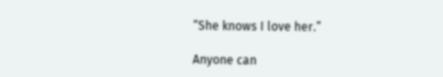“She knows I love her.”

Anyone can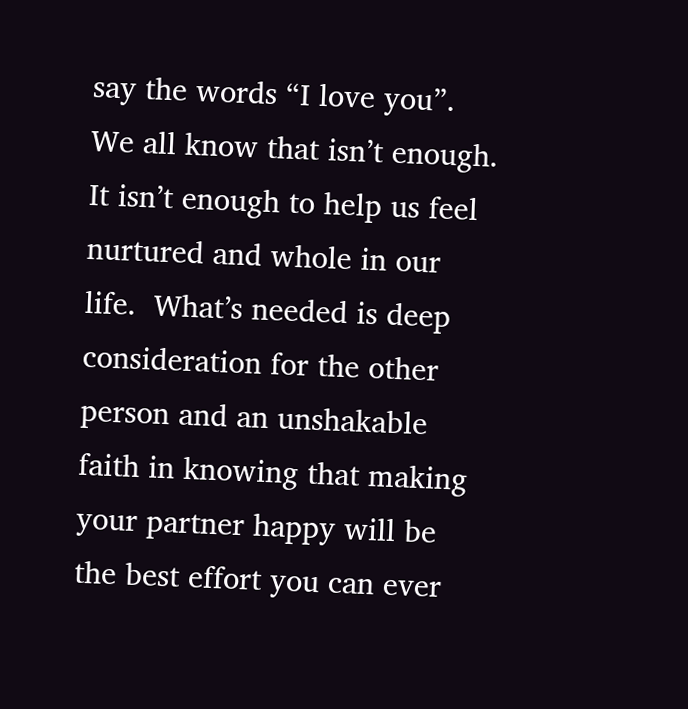say the words “I love you”.  We all know that isn’t enough.  It isn’t enough to help us feel nurtured and whole in our life.  What’s needed is deep consideration for the other person and an unshakable faith in knowing that making your partner happy will be the best effort you can ever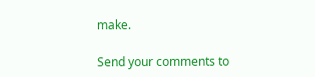make.

Send your comments to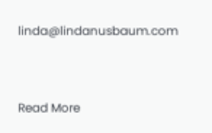linda@lindanusbaum.com


Read More